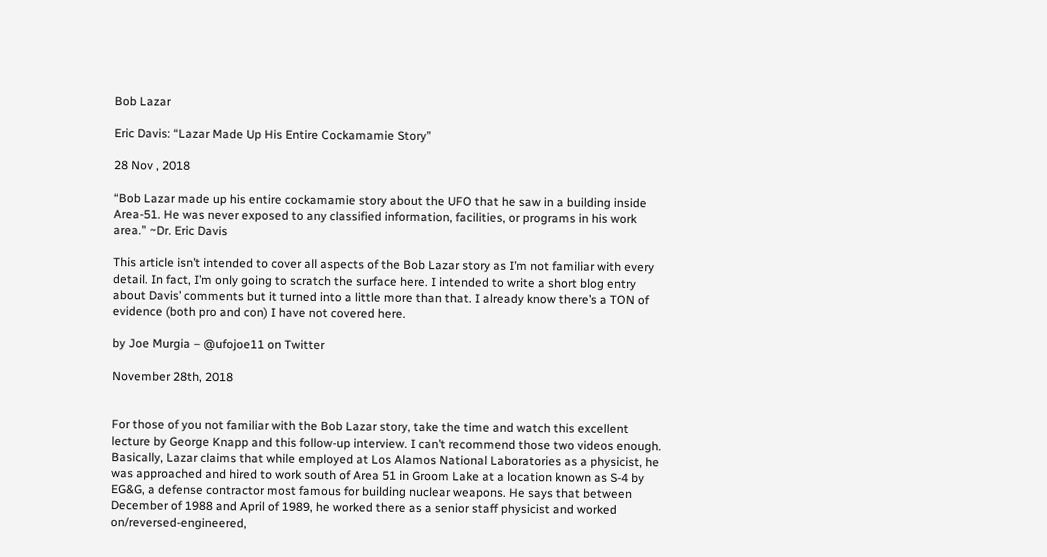Bob Lazar

Eric Davis: “Lazar Made Up His Entire Cockamamie Story”

28 Nov , 2018

“Bob Lazar made up his entire cockamamie story about the UFO that he saw in a building inside Area-51. He was never exposed to any classified information, facilities, or programs in his work area.” ~Dr. Eric Davis

This article isn’t intended to cover all aspects of the Bob Lazar story as I’m not familiar with every detail. In fact, I’m only going to scratch the surface here. I intended to write a short blog entry about Davis’ comments but it turned into a little more than that. I already know there’s a TON of evidence (both pro and con) I have not covered here.

by Joe Murgia – @ufojoe11 on Twitter

November 28th, 2018


For those of you not familiar with the Bob Lazar story, take the time and watch this excellent lecture by George Knapp and this follow-up interview. I can’t recommend those two videos enough. Basically, Lazar claims that while employed at Los Alamos National Laboratories as a physicist, he was approached and hired to work south of Area 51 in Groom Lake at a location known as S-4 by EG&G, a defense contractor most famous for building nuclear weapons. He says that between December of 1988 and April of 1989, he worked there as a senior staff physicist and worked on/reversed-engineered,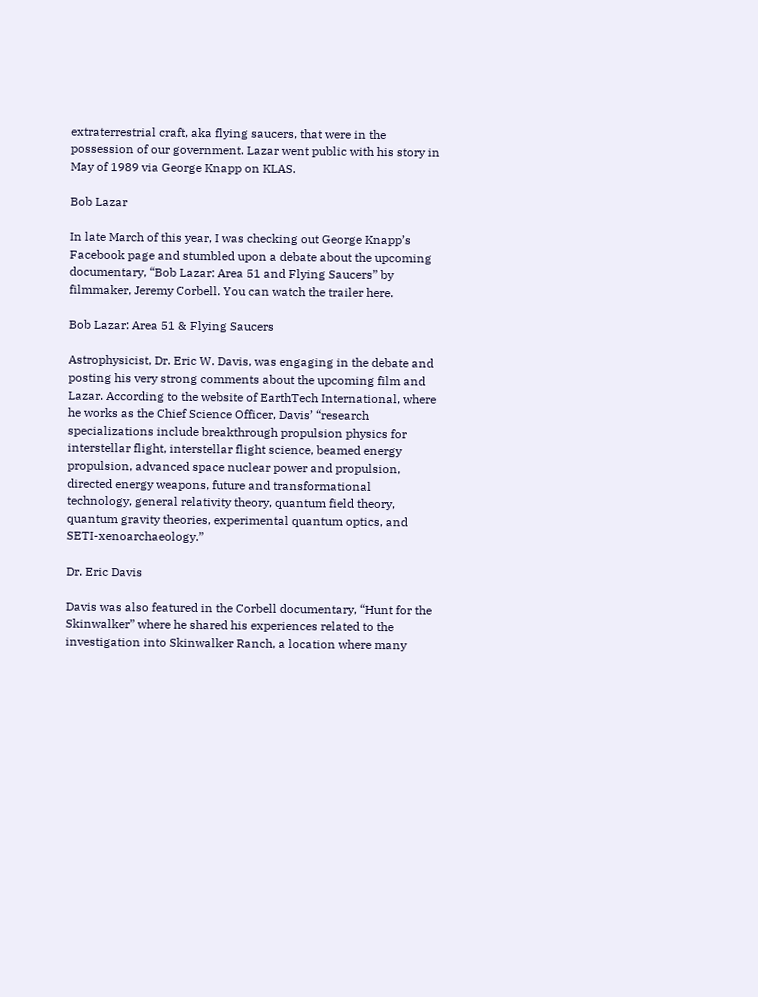extraterrestrial craft, aka flying saucers, that were in the possession of our government. Lazar went public with his story in May of 1989 via George Knapp on KLAS.

Bob Lazar

In late March of this year, I was checking out George Knapp’s Facebook page and stumbled upon a debate about the upcoming documentary, “Bob Lazar: Area 51 and Flying Saucers” by filmmaker, Jeremy Corbell. You can watch the trailer here.

Bob Lazar: Area 51 & Flying Saucers

Astrophysicist, Dr. Eric W. Davis, was engaging in the debate and posting his very strong comments about the upcoming film and Lazar. According to the website of EarthTech International, where he works as the Chief Science Officer, Davis’ “research specializations include breakthrough propulsion physics for interstellar flight, interstellar flight science, beamed energy propulsion, advanced space nuclear power and propulsion, directed energy weapons, future and transformational technology, general relativity theory, quantum field theory, quantum gravity theories, experimental quantum optics, and SETI-xenoarchaeology.”

Dr. Eric Davis

Davis was also featured in the Corbell documentary, “Hunt for the Skinwalker” where he shared his experiences related to the investigation into Skinwalker Ranch, a location where many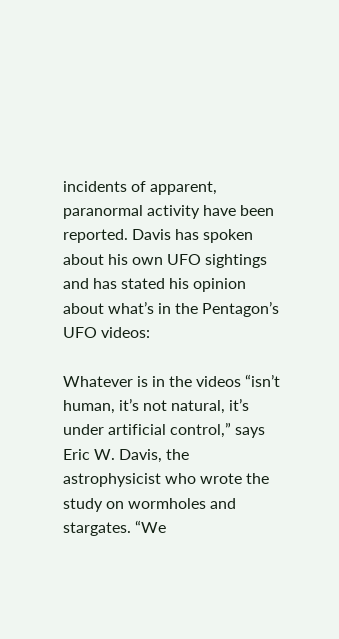incidents of apparent, paranormal activity have been reported. Davis has spoken about his own UFO sightings and has stated his opinion about what’s in the Pentagon’s UFO videos:

Whatever is in the videos “isn’t human, it’s not natural, it’s under artificial control,” says Eric W. Davis, the astrophysicist who wrote the study on wormholes and stargates. “We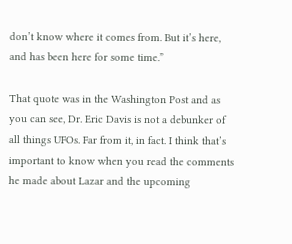don’t know where it comes from. But it’s here, and has been here for some time.”

That quote was in the Washington Post and as you can see, Dr. Eric Davis is not a debunker of all things UFOs. Far from it, in fact. I think that’s important to know when you read the comments he made about Lazar and the upcoming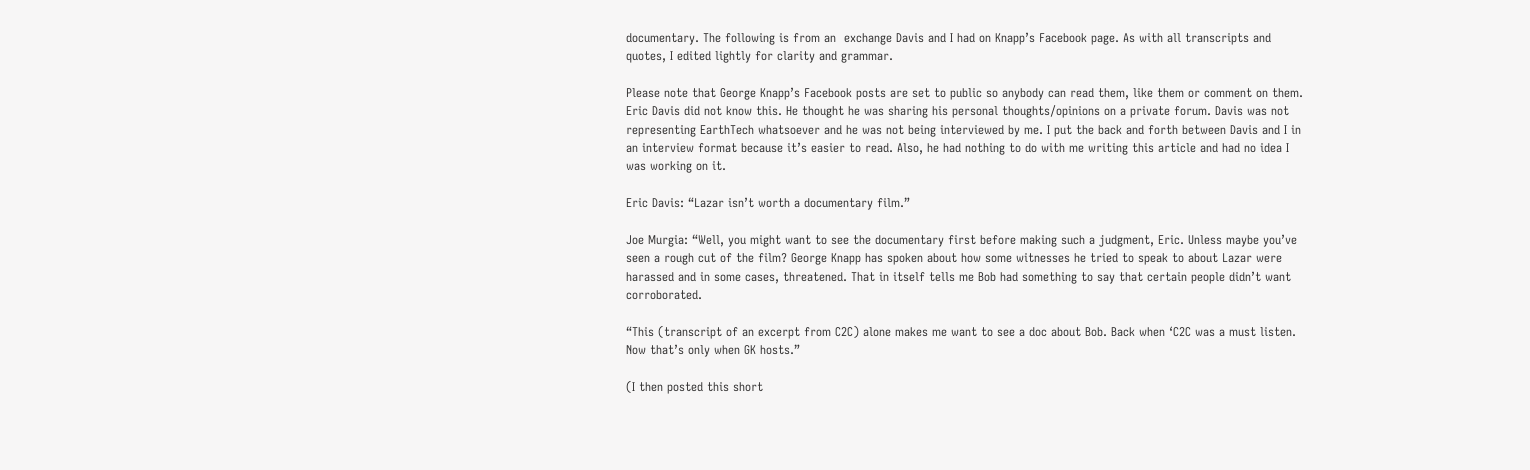documentary. The following is from an  exchange Davis and I had on Knapp’s Facebook page. As with all transcripts and quotes, I edited lightly for clarity and grammar.

Please note that George Knapp’s Facebook posts are set to public so anybody can read them, like them or comment on them. Eric Davis did not know this. He thought he was sharing his personal thoughts/opinions on a private forum. Davis was not representing EarthTech whatsoever and he was not being interviewed by me. I put the back and forth between Davis and I in an interview format because it’s easier to read. Also, he had nothing to do with me writing this article and had no idea I was working on it.

Eric Davis: “Lazar isn’t worth a documentary film.”

Joe Murgia: “Well, you might want to see the documentary first before making such a judgment, Eric. Unless maybe you’ve seen a rough cut of the film? George Knapp has spoken about how some witnesses he tried to speak to about Lazar were harassed and in some cases, threatened. That in itself tells me Bob had something to say that certain people didn’t want corroborated.

“This (transcript of an excerpt from C2C) alone makes me want to see a doc about Bob. Back when ‘C2C was a must listen. Now that’s only when GK hosts.”

(I then posted this short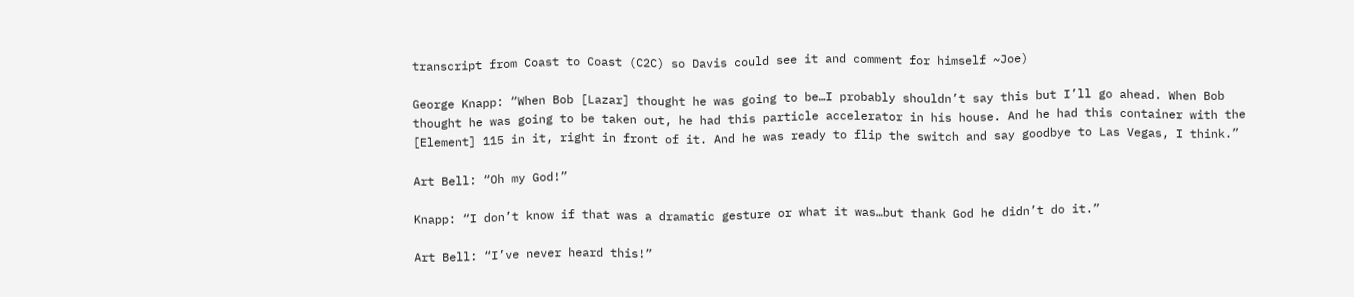transcript from Coast to Coast (C2C) so Davis could see it and comment for himself ~Joe)

George Knapp: “When Bob [Lazar] thought he was going to be…I probably shouldn’t say this but I’ll go ahead. When Bob thought he was going to be taken out, he had this particle accelerator in his house. And he had this container with the [Element] 115 in it, right in front of it. And he was ready to flip the switch and say goodbye to Las Vegas, I think.”

Art Bell: “Oh my God!”

Knapp: “I don’t know if that was a dramatic gesture or what it was…but thank God he didn’t do it.”

Art Bell: “I’ve never heard this!”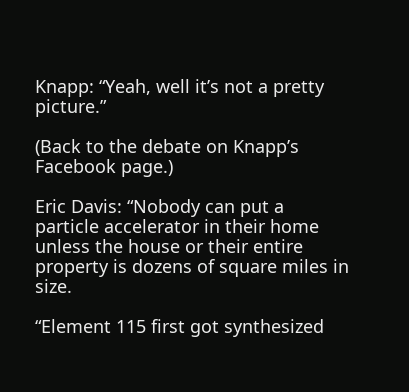Knapp: “Yeah, well it’s not a pretty picture.”

(Back to the debate on Knapp’s Facebook page.)

Eric Davis: “Nobody can put a particle accelerator in their home unless the house or their entire property is dozens of square miles in size.

“Element 115 first got synthesized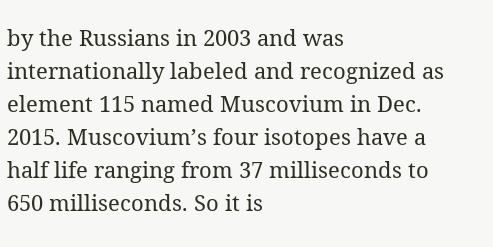by the Russians in 2003 and was internationally labeled and recognized as element 115 named Muscovium in Dec. 2015. Muscovium’s four isotopes have a half life ranging from 37 milliseconds to 650 milliseconds. So it is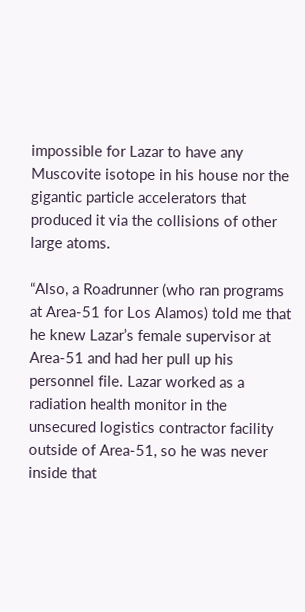impossible for Lazar to have any Muscovite isotope in his house nor the gigantic particle accelerators that produced it via the collisions of other large atoms.

“Also, a Roadrunner (who ran programs at Area-51 for Los Alamos) told me that he knew Lazar’s female supervisor at Area-51 and had her pull up his personnel file. Lazar worked as a radiation health monitor in the unsecured logistics contractor facility outside of Area-51, so he was never inside that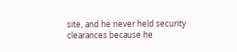site, and he never held security clearances because he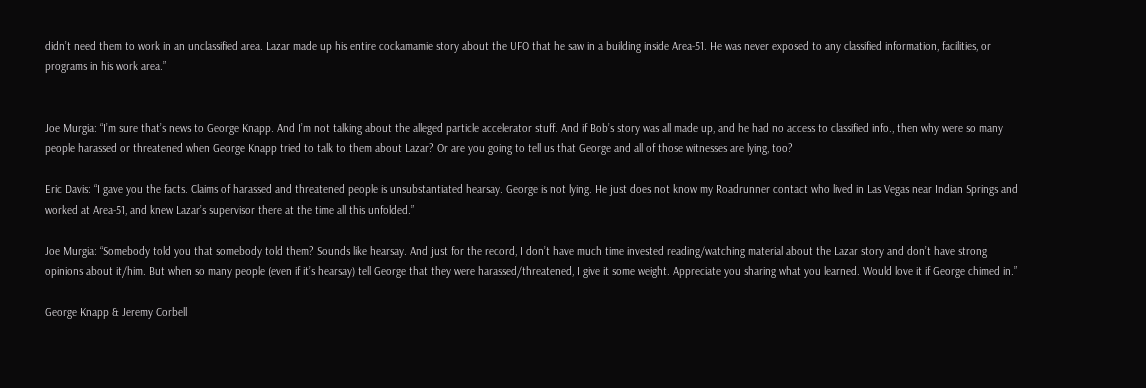didn’t need them to work in an unclassified area. Lazar made up his entire cockamamie story about the UFO that he saw in a building inside Area-51. He was never exposed to any classified information, facilities, or programs in his work area.”


Joe Murgia: “I’m sure that’s news to George Knapp. And I’m not talking about the alleged particle accelerator stuff. And if Bob’s story was all made up, and he had no access to classified info., then why were so many people harassed or threatened when George Knapp tried to talk to them about Lazar? Or are you going to tell us that George and all of those witnesses are lying, too?

Eric Davis: “I gave you the facts. Claims of harassed and threatened people is unsubstantiated hearsay. George is not lying. He just does not know my Roadrunner contact who lived in Las Vegas near Indian Springs and worked at Area-51, and knew Lazar’s supervisor there at the time all this unfolded.”

Joe Murgia: “Somebody told you that somebody told them? Sounds like hearsay. And just for the record, I don’t have much time invested reading/watching material about the Lazar story and don’t have strong opinions about it/him. But when so many people (even if it’s hearsay) tell George that they were harassed/threatened, I give it some weight. Appreciate you sharing what you learned. Would love it if George chimed in.”

George Knapp & Jeremy Corbell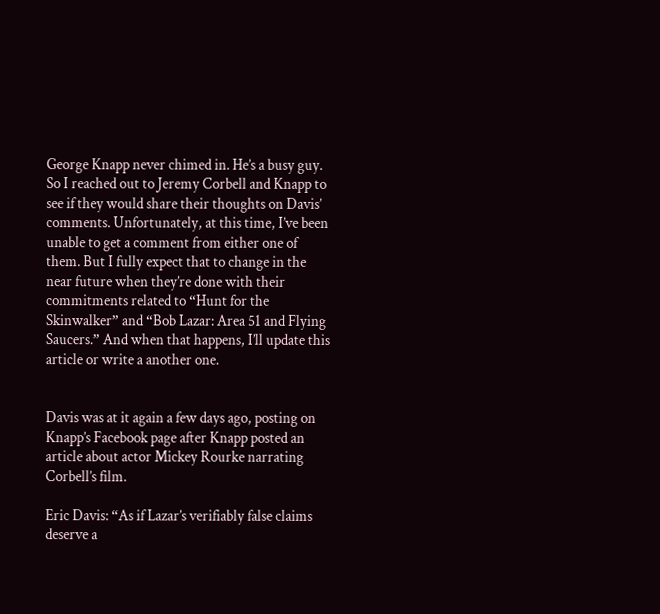George Knapp never chimed in. He’s a busy guy. So I reached out to Jeremy Corbell and Knapp to see if they would share their thoughts on Davis’ comments. Unfortunately, at this time, I’ve been unable to get a comment from either one of them. But I fully expect that to change in the near future when they’re done with their commitments related to “Hunt for the Skinwalker” and “Bob Lazar: Area 51 and Flying Saucers.” And when that happens, I’ll update this article or write a another one.


Davis was at it again a few days ago, posting on Knapp’s Facebook page after Knapp posted an article about actor Mickey Rourke narrating Corbell’s film.

Eric Davis: “As if Lazar’s verifiably false claims deserve a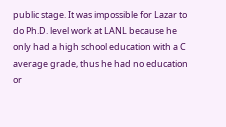public stage. It was impossible for Lazar to do Ph.D. level work at LANL because he only had a high school education with a C average grade, thus he had no education or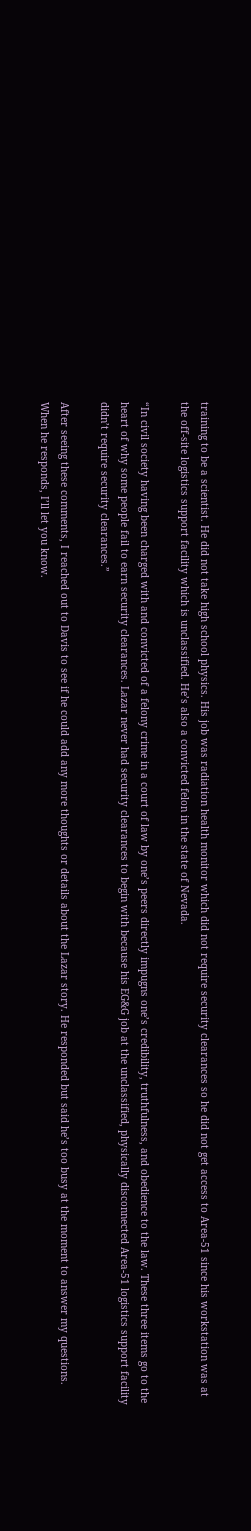training to be a scientist. He did not take high school physics. His job was radiation health monitor which did not require security clearances so he did not get access to Area-51 since his workstation was at the off-site logistics support facility which is unclassified. He’s also a convicted felon in the state of Nevada.

“In civil society having been charged with and convicted of a felony crime in a court of law by one’s peers directly impugns one’s credibility, truthfulness, and obedience to the law. These three items go to the heart of why some people fail to earn security clearances. Lazar never had security clearances to begin with because his EG&G job at the unclassified, physically disconnected Area-51 logistics support facility didn’t require security clearances.”

After seeing these comments, I reached out to Davis to see if he could add any more thoughts or details about the Lazar story. He responded but said he’s too busy at the moment to answer my questions. When he responds, I’ll let you know.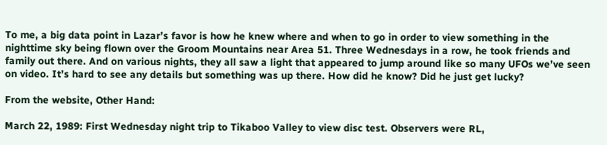To me, a big data point in Lazar’s favor is how he knew where and when to go in order to view something in the nighttime sky being flown over the Groom Mountains near Area 51. Three Wednesdays in a row, he took friends and family out there. And on various nights, they all saw a light that appeared to jump around like so many UFOs we’ve seen on video. It’s hard to see any details but something was up there. How did he know? Did he just get lucky?

From the website, Other Hand:

March 22, 1989: First Wednesday night trip to Tikaboo Valley to view disc test. Observers were RL,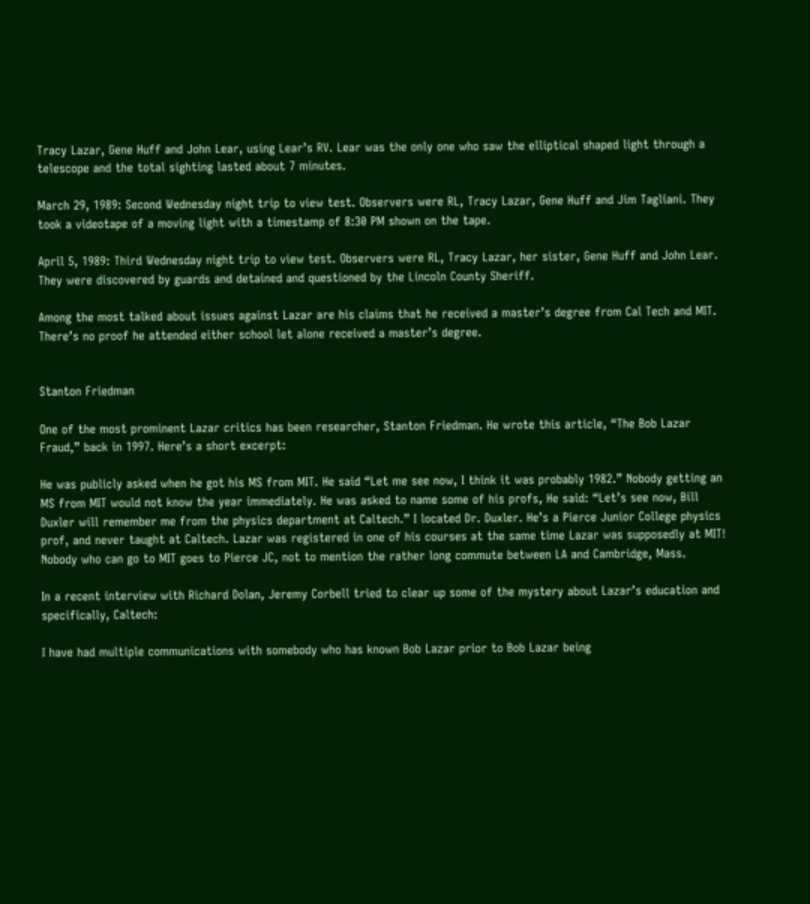Tracy Lazar, Gene Huff and John Lear, using Lear’s RV. Lear was the only one who saw the elliptical shaped light through a telescope and the total sighting lasted about 7 minutes.

March 29, 1989: Second Wednesday night trip to view test. Observers were RL, Tracy Lazar, Gene Huff and Jim Tagliani. They took a videotape of a moving light with a timestamp of 8:30 PM shown on the tape.

April 5, 1989: Third Wednesday night trip to view test. Observers were RL, Tracy Lazar, her sister, Gene Huff and John Lear. They were discovered by guards and detained and questioned by the Lincoln County Sheriff.

Among the most talked about issues against Lazar are his claims that he received a master’s degree from Cal Tech and MIT. There’s no proof he attended either school let alone received a master’s degree.


Stanton Friedman

One of the most prominent Lazar critics has been researcher, Stanton Friedman. He wrote this article, “The Bob Lazar Fraud,” back in 1997. Here’s a short excerpt:

He was publicly asked when he got his MS from MIT. He said “Let me see now, I think it was probably 1982.” Nobody getting an MS from MIT would not know the year immediately. He was asked to name some of his profs, He said: “Let’s see now, Bill Duxler will remember me from the physics department at Caltech.” I located Dr. Duxler. He’s a Pierce Junior College physics prof, and never taught at Caltech. Lazar was registered in one of his courses at the same time Lazar was supposedly at MIT! Nobody who can go to MIT goes to Pierce JC, not to mention the rather long commute between LA and Cambridge, Mass.

In a recent interview with Richard Dolan, Jeremy Corbell tried to clear up some of the mystery about Lazar’s education and specifically, Caltech:

I have had multiple communications with somebody who has known Bob Lazar prior to Bob Lazar being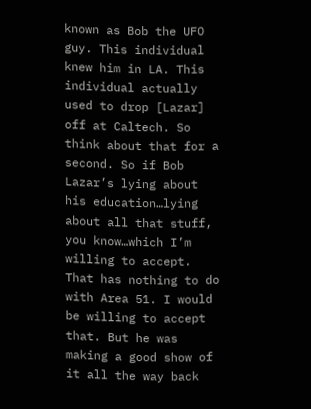known as Bob the UFO guy. This individual knew him in LA. This individual actually used to drop [Lazar] off at Caltech. So think about that for a second. So if Bob Lazar’s lying about his education…lying about all that stuff, you know…which I’m willing to accept. That has nothing to do with Area 51. I would be willing to accept that. But he was making a good show of it all the way back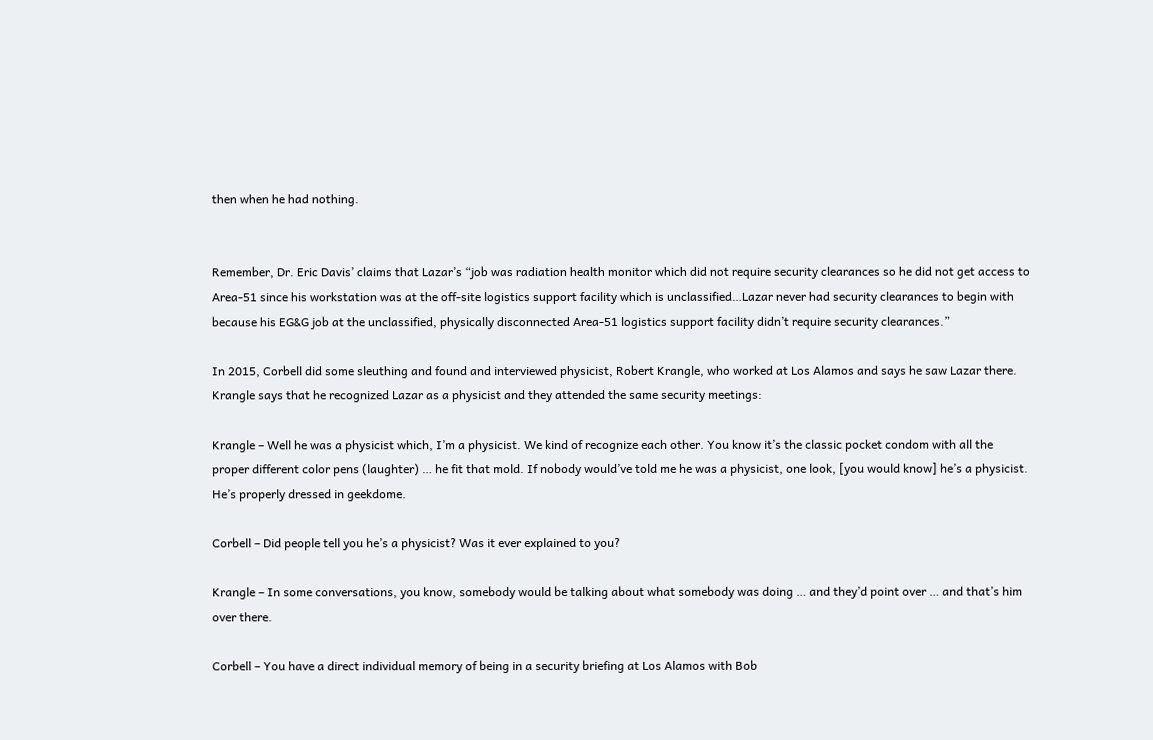then when he had nothing.


Remember, Dr. Eric Davis’ claims that Lazar’s “job was radiation health monitor which did not require security clearances so he did not get access to Area-51 since his workstation was at the off-site logistics support facility which is unclassified…Lazar never had security clearances to begin with because his EG&G job at the unclassified, physically disconnected Area-51 logistics support facility didn’t require security clearances.”

In 2015, Corbell did some sleuthing and found and interviewed physicist, Robert Krangle, who worked at Los Alamos and says he saw Lazar there. Krangle says that he recognized Lazar as a physicist and they attended the same security meetings:

Krangle – Well he was a physicist which, I’m a physicist. We kind of recognize each other. You know it’s the classic pocket condom with all the proper different color pens (laughter) … he fit that mold. If nobody would’ve told me he was a physicist, one look, [you would know] he’s a physicist. He’s properly dressed in geekdome.

Corbell – Did people tell you he’s a physicist? Was it ever explained to you?

Krangle – In some conversations, you know, somebody would be talking about what somebody was doing … and they’d point over … and that’s him over there.

Corbell – You have a direct individual memory of being in a security briefing at Los Alamos with Bob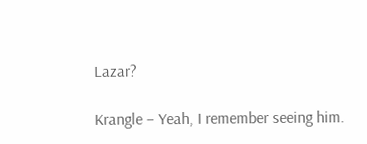Lazar?

Krangle – Yeah, I remember seeing him.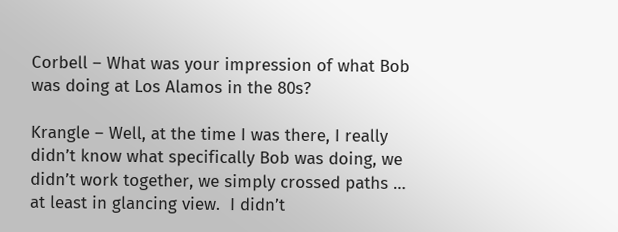Corbell – What was your impression of what Bob was doing at Los Alamos in the 80s?

Krangle – Well, at the time I was there, I really didn’t know what specifically Bob was doing, we didn’t work together, we simply crossed paths … at least in glancing view.  I didn’t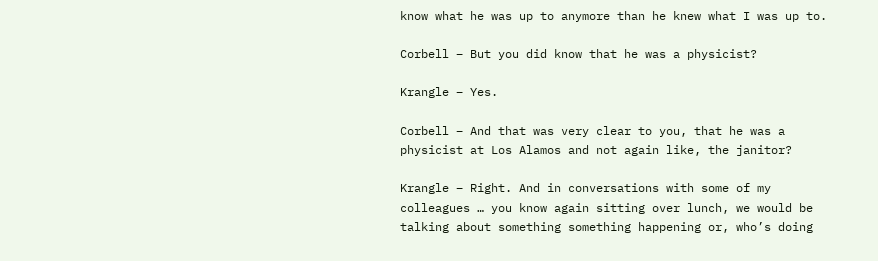know what he was up to anymore than he knew what I was up to.

Corbell – But you did know that he was a physicist?

Krangle – Yes.

Corbell – And that was very clear to you, that he was a physicist at Los Alamos and not again like, the janitor?

Krangle – Right. And in conversations with some of my colleagues … you know again sitting over lunch, we would be talking about something something happening or, who’s doing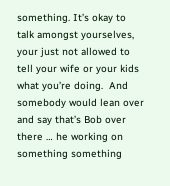something. It’s okay to talk amongst yourselves, your just not allowed to tell your wife or your kids what you’re doing.  And somebody would lean over and say that’s Bob over there … he working on something something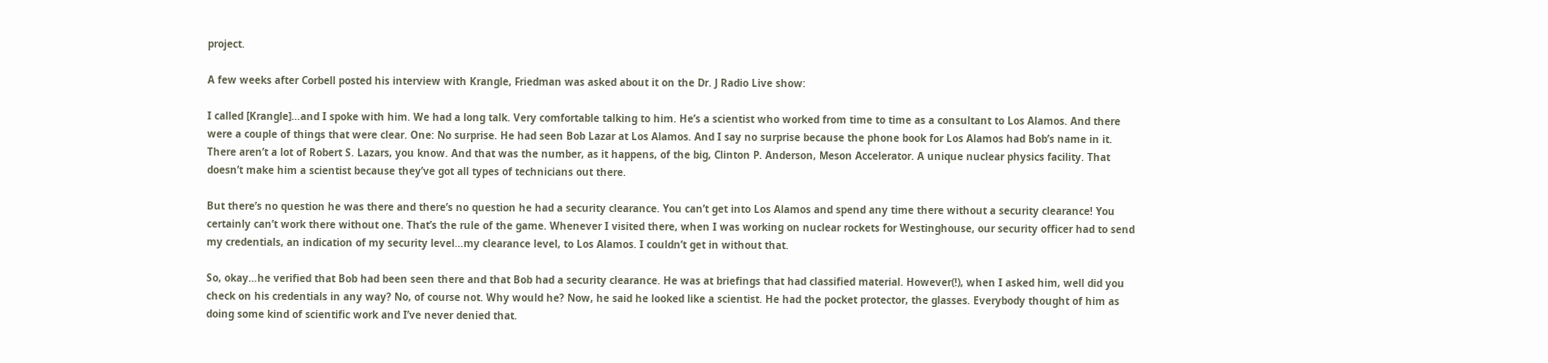project.

A few weeks after Corbell posted his interview with Krangle, Friedman was asked about it on the Dr. J Radio Live show:

I called [Krangle]…and I spoke with him. We had a long talk. Very comfortable talking to him. He’s a scientist who worked from time to time as a consultant to Los Alamos. And there were a couple of things that were clear. One: No surprise. He had seen Bob Lazar at Los Alamos. And I say no surprise because the phone book for Los Alamos had Bob’s name in it. There aren’t a lot of Robert S. Lazars, you know. And that was the number, as it happens, of the big, Clinton P. Anderson, Meson Accelerator. A unique nuclear physics facility. That doesn’t make him a scientist because they’ve got all types of technicians out there.

But there’s no question he was there and there’s no question he had a security clearance. You can’t get into Los Alamos and spend any time there without a security clearance! You certainly can’t work there without one. That’s the rule of the game. Whenever I visited there, when I was working on nuclear rockets for Westinghouse, our security officer had to send my credentials, an indication of my security level…my clearance level, to Los Alamos. I couldn’t get in without that.

So, okay…he verified that Bob had been seen there and that Bob had a security clearance. He was at briefings that had classified material. However(!), when I asked him, well did you check on his credentials in any way? No, of course not. Why would he? Now, he said he looked like a scientist. He had the pocket protector, the glasses. Everybody thought of him as doing some kind of scientific work and I’ve never denied that.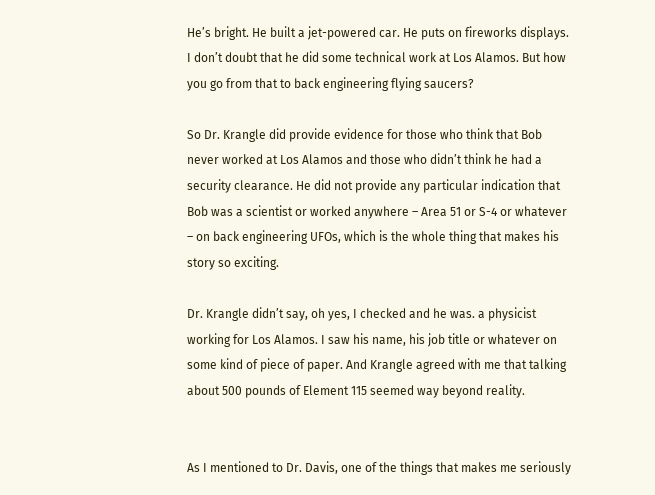He’s bright. He built a jet-powered car. He puts on fireworks displays. I don’t doubt that he did some technical work at Los Alamos. But how you go from that to back engineering flying saucers?

So Dr. Krangle did provide evidence for those who think that Bob never worked at Los Alamos and those who didn’t think he had a security clearance. He did not provide any particular indication that Bob was a scientist or worked anywhere – Area 51 or S-4 or whatever – on back engineering UFOs, which is the whole thing that makes his story so exciting.

Dr. Krangle didn’t say, oh yes, I checked and he was. a physicist working for Los Alamos. I saw his name, his job title or whatever on some kind of piece of paper. And Krangle agreed with me that talking about 500 pounds of Element 115 seemed way beyond reality.


As I mentioned to Dr. Davis, one of the things that makes me seriously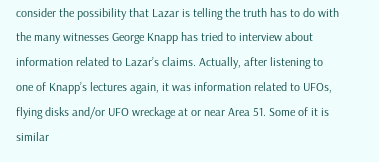consider the possibility that Lazar is telling the truth has to do with the many witnesses George Knapp has tried to interview about information related to Lazar’s claims. Actually, after listening to one of Knapp’s lectures again, it was information related to UFOs, flying disks and/or UFO wreckage at or near Area 51. Some of it is similar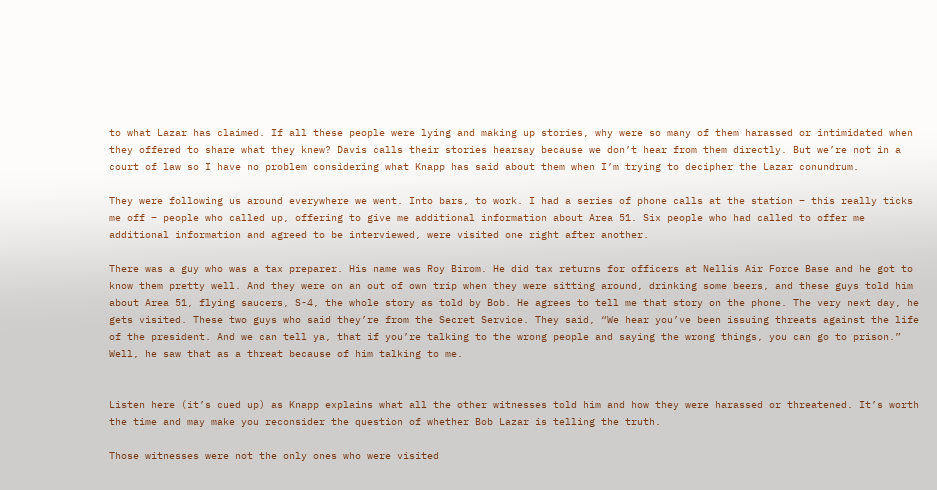to what Lazar has claimed. If all these people were lying and making up stories, why were so many of them harassed or intimidated when they offered to share what they knew? Davis calls their stories hearsay because we don’t hear from them directly. But we’re not in a court of law so I have no problem considering what Knapp has said about them when I’m trying to decipher the Lazar conundrum.

They were following us around everywhere we went. Into bars, to work. I had a series of phone calls at the station – this really ticks me off – people who called up, offering to give me additional information about Area 51. Six people who had called to offer me additional information and agreed to be interviewed, were visited one right after another.

There was a guy who was a tax preparer. His name was Roy Birom. He did tax returns for officers at Nellis Air Force Base and he got to know them pretty well. And they were on an out of own trip when they were sitting around, drinking some beers, and these guys told him about Area 51, flying saucers, S-4, the whole story as told by Bob. He agrees to tell me that story on the phone. The very next day, he gets visited. These two guys who said they’re from the Secret Service. They said, “We hear you’ve been issuing threats against the life of the president. And we can tell ya, that if you’re talking to the wrong people and saying the wrong things, you can go to prison.” Well, he saw that as a threat because of him talking to me.


Listen here (it’s cued up) as Knapp explains what all the other witnesses told him and how they were harassed or threatened. It’s worth the time and may make you reconsider the question of whether Bob Lazar is telling the truth.

Those witnesses were not the only ones who were visited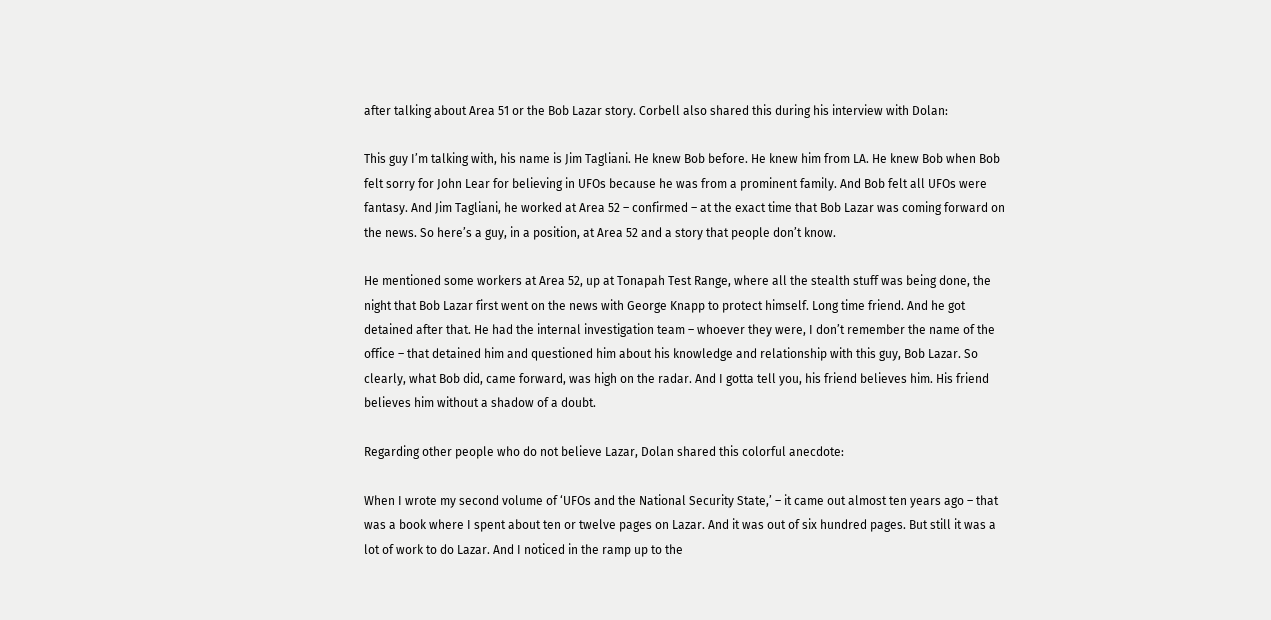after talking about Area 51 or the Bob Lazar story. Corbell also shared this during his interview with Dolan:

This guy I’m talking with, his name is Jim Tagliani. He knew Bob before. He knew him from LA. He knew Bob when Bob felt sorry for John Lear for believing in UFOs because he was from a prominent family. And Bob felt all UFOs were fantasy. And Jim Tagliani, he worked at Area 52 – confirmed – at the exact time that Bob Lazar was coming forward on the news. So here’s a guy, in a position, at Area 52 and a story that people don’t know.

He mentioned some workers at Area 52, up at Tonapah Test Range, where all the stealth stuff was being done, the night that Bob Lazar first went on the news with George Knapp to protect himself. Long time friend. And he got detained after that. He had the internal investigation team – whoever they were, I don’t remember the name of the office – that detained him and questioned him about his knowledge and relationship with this guy, Bob Lazar. So clearly, what Bob did, came forward, was high on the radar. And I gotta tell you, his friend believes him. His friend believes him without a shadow of a doubt.

Regarding other people who do not believe Lazar, Dolan shared this colorful anecdote:

When I wrote my second volume of ‘UFOs and the National Security State,’ – it came out almost ten years ago – that was a book where I spent about ten or twelve pages on Lazar. And it was out of six hundred pages. But still it was a lot of work to do Lazar. And I noticed in the ramp up to the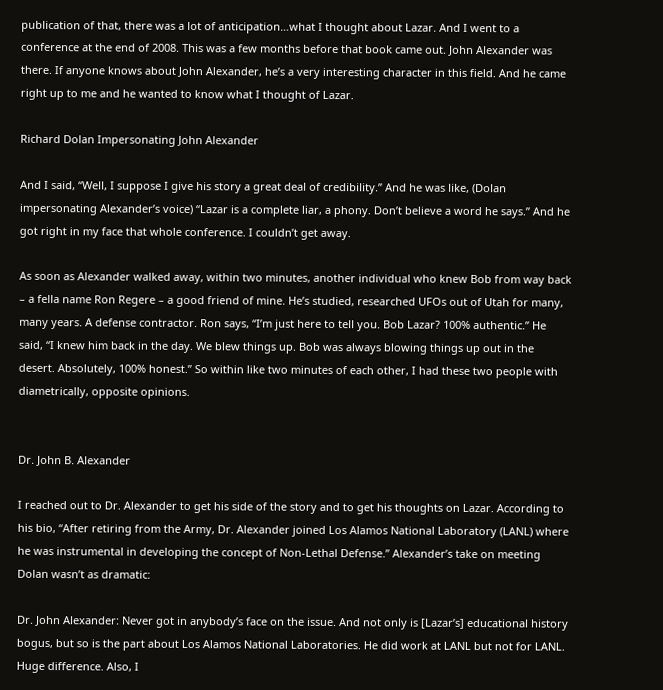publication of that, there was a lot of anticipation…what I thought about Lazar. And I went to a conference at the end of 2008. This was a few months before that book came out. John Alexander was there. If anyone knows about John Alexander, he’s a very interesting character in this field. And he came right up to me and he wanted to know what I thought of Lazar.

Richard Dolan Impersonating John Alexander

And I said, “Well, I suppose I give his story a great deal of credibility.” And he was like, (Dolan impersonating Alexander’s voice) “Lazar is a complete liar, a phony. Don’t believe a word he says.” And he got right in my face that whole conference. I couldn’t get away.

As soon as Alexander walked away, within two minutes, another individual who knew Bob from way back – a fella name Ron Regere – a good friend of mine. He’s studied, researched UFOs out of Utah for many, many years. A defense contractor. Ron says, “I’m just here to tell you. Bob Lazar? 100% authentic.” He said, “I knew him back in the day. We blew things up. Bob was always blowing things up out in the desert. Absolutely, 100% honest.” So within like two minutes of each other, I had these two people with diametrically, opposite opinions.


Dr. John B. Alexander

I reached out to Dr. Alexander to get his side of the story and to get his thoughts on Lazar. According to his bio, “After retiring from the Army, Dr. Alexander joined Los Alamos National Laboratory (LANL) where he was instrumental in developing the concept of Non-Lethal Defense.” Alexander’s take on meeting Dolan wasn’t as dramatic:

Dr. John Alexander: Never got in anybody’s face on the issue. And not only is [Lazar’s] educational history bogus, but so is the part about Los Alamos National Laboratories. He did work at LANL but not for LANL. Huge difference. Also, I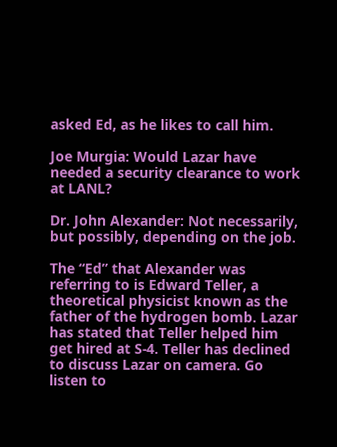asked Ed, as he likes to call him.

Joe Murgia: Would Lazar have needed a security clearance to work at LANL?

Dr. John Alexander: Not necessarily, but possibly, depending on the job.

The “Ed” that Alexander was referring to is Edward Teller, a theoretical physicist known as the father of the hydrogen bomb. Lazar has stated that Teller helped him get hired at S-4. Teller has declined to discuss Lazar on camera. Go listen to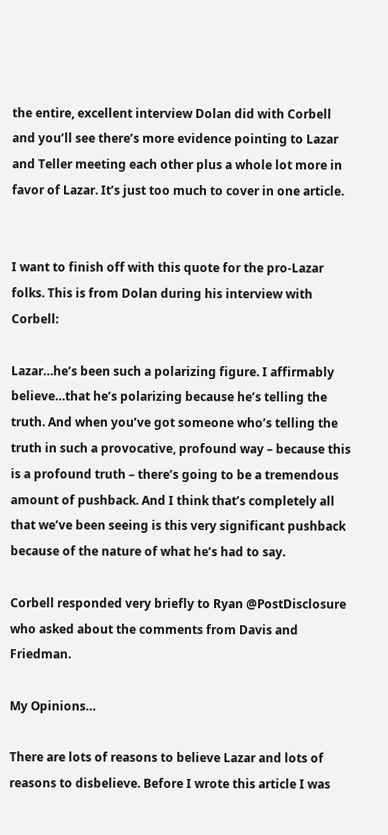the entire, excellent interview Dolan did with Corbell and you’ll see there’s more evidence pointing to Lazar and Teller meeting each other plus a whole lot more in favor of Lazar. It’s just too much to cover in one article.


I want to finish off with this quote for the pro-Lazar folks. This is from Dolan during his interview with Corbell:

Lazar…he’s been such a polarizing figure. I affirmably believe…that he’s polarizing because he’s telling the truth. And when you’ve got someone who’s telling the truth in such a provocative, profound way – because this is a profound truth – there’s going to be a tremendous amount of pushback. And I think that’s completely all that we’ve been seeing is this very significant pushback because of the nature of what he’s had to say.

Corbell responded very briefly to Ryan @PostDisclosure who asked about the comments from Davis and Friedman.

My Opinions…

There are lots of reasons to believe Lazar and lots of reasons to disbelieve. Before I wrote this article I was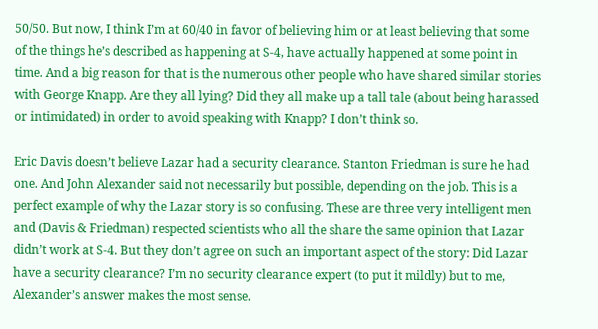50/50. But now, I think I’m at 60/40 in favor of believing him or at least believing that some of the things he’s described as happening at S-4, have actually happened at some point in time. And a big reason for that is the numerous other people who have shared similar stories with George Knapp. Are they all lying? Did they all make up a tall tale (about being harassed or intimidated) in order to avoid speaking with Knapp? I don’t think so.

Eric Davis doesn’t believe Lazar had a security clearance. Stanton Friedman is sure he had one. And John Alexander said not necessarily but possible, depending on the job. This is a perfect example of why the Lazar story is so confusing. These are three very intelligent men and (Davis & Friedman) respected scientists who all the share the same opinion that Lazar didn’t work at S-4. But they don’t agree on such an important aspect of the story: Did Lazar have a security clearance? I’m no security clearance expert (to put it mildly) but to me, Alexander’s answer makes the most sense.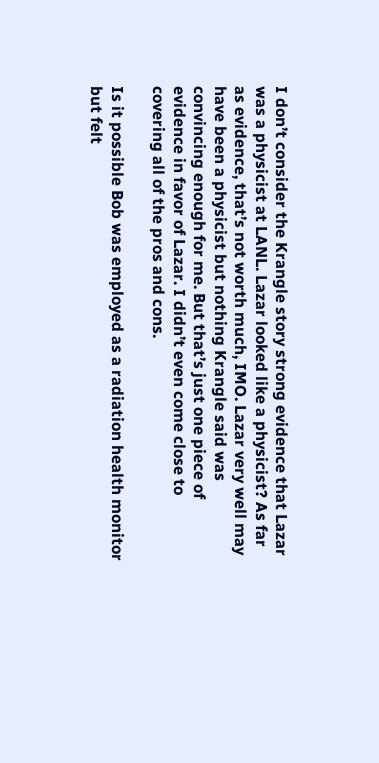I don’t consider the Krangle story strong evidence that Lazar was a physicist at LANL. Lazar looked like a physicist? As far as evidence, that’s not worth much, IMO. Lazar very well may have been a physicist but nothing Krangle said was convincing enough for me. But that’s just one piece of evidence in favor of Lazar. I didn’t even come close to covering all of the pros and cons.

Is it possible Bob was employed as a radiation health monitor but felt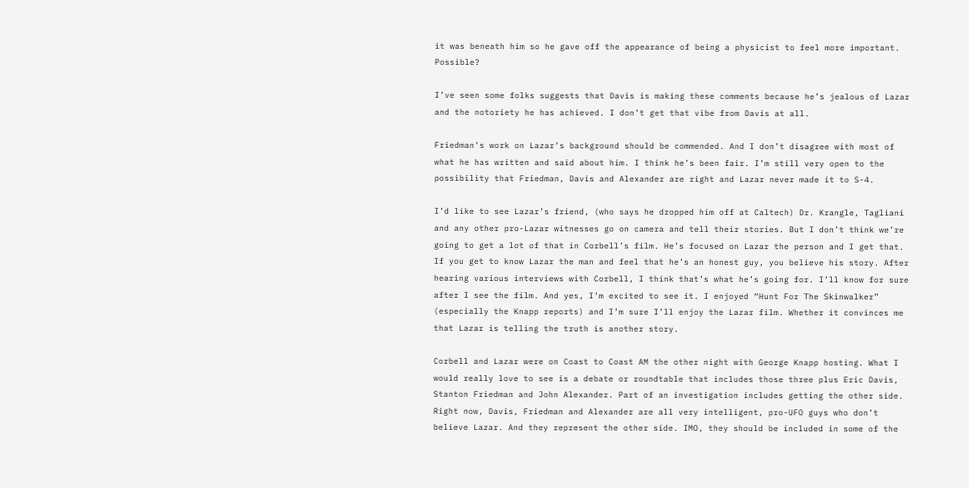it was beneath him so he gave off the appearance of being a physicist to feel more important. Possible?

I’ve seen some folks suggests that Davis is making these comments because he’s jealous of Lazar and the notoriety he has achieved. I don’t get that vibe from Davis at all.

Friedman’s work on Lazar’s background should be commended. And I don’t disagree with most of what he has written and said about him. I think he’s been fair. I’m still very open to the possibility that Friedman, Davis and Alexander are right and Lazar never made it to S-4.

I’d like to see Lazar’s friend, (who says he dropped him off at Caltech) Dr. Krangle, Tagliani and any other pro-Lazar witnesses go on camera and tell their stories. But I don’t think we’re going to get a lot of that in Corbell’s film. He’s focused on Lazar the person and I get that. If you get to know Lazar the man and feel that he’s an honest guy, you believe his story. After hearing various interviews with Corbell, I think that’s what he’s going for. I’ll know for sure after I see the film. And yes, I’m excited to see it. I enjoyed “Hunt For The Skinwalker” (especially the Knapp reports) and I’m sure I’ll enjoy the Lazar film. Whether it convinces me that Lazar is telling the truth is another story.

Corbell and Lazar were on Coast to Coast AM the other night with George Knapp hosting. What I would really love to see is a debate or roundtable that includes those three plus Eric Davis, Stanton Friedman and John Alexander. Part of an investigation includes getting the other side. Right now, Davis, Friedman and Alexander are all very intelligent, pro-UFO guys who don’t believe Lazar. And they represent the other side. IMO, they should be included in some of the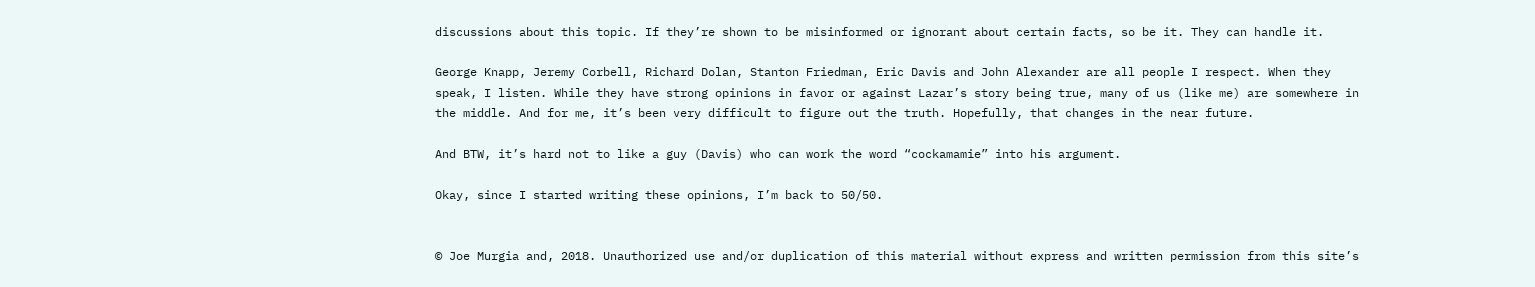discussions about this topic. If they’re shown to be misinformed or ignorant about certain facts, so be it. They can handle it.

George Knapp, Jeremy Corbell, Richard Dolan, Stanton Friedman, Eric Davis and John Alexander are all people I respect. When they speak, I listen. While they have strong opinions in favor or against Lazar’s story being true, many of us (like me) are somewhere in the middle. And for me, it’s been very difficult to figure out the truth. Hopefully, that changes in the near future.

And BTW, it’s hard not to like a guy (Davis) who can work the word “cockamamie” into his argument.

Okay, since I started writing these opinions, I’m back to 50/50.


© Joe Murgia and, 2018. Unauthorized use and/or duplication of this material without express and written permission from this site’s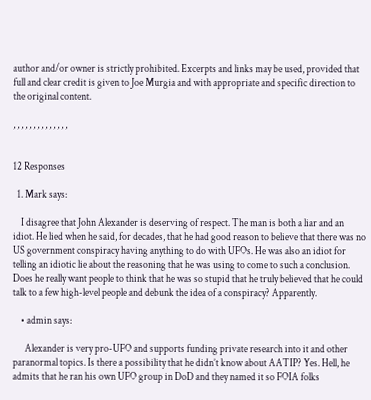author and/or owner is strictly prohibited. Excerpts and links may be used, provided that full and clear credit is given to Joe Murgia and with appropriate and specific direction to the original content.

, , , , , , , , , , , , , ,


12 Responses

  1. Mark says:

    I disagree that John Alexander is deserving of respect. The man is both a liar and an idiot. He lied when he said, for decades, that he had good reason to believe that there was no US government conspiracy having anything to do with UFOs. He was also an idiot for telling an idiotic lie about the reasoning that he was using to come to such a conclusion. Does he really want people to think that he was so stupid that he truly believed that he could talk to a few high-level people and debunk the idea of a conspiracy? Apparently.

    • admin says:

      Alexander is very pro-UFO and supports funding private research into it and other paranormal topics. Is there a possibility that he didn’t know about AATIP? Yes. Hell, he admits that he ran his own UFO group in DoD and they named it so FOIA folks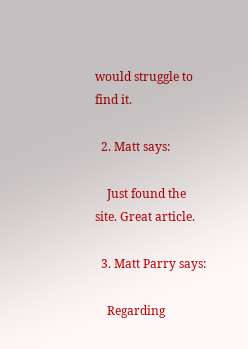would struggle to find it.

  2. Matt says:

    Just found the site. Great article.

  3. Matt Parry says:

    Regarding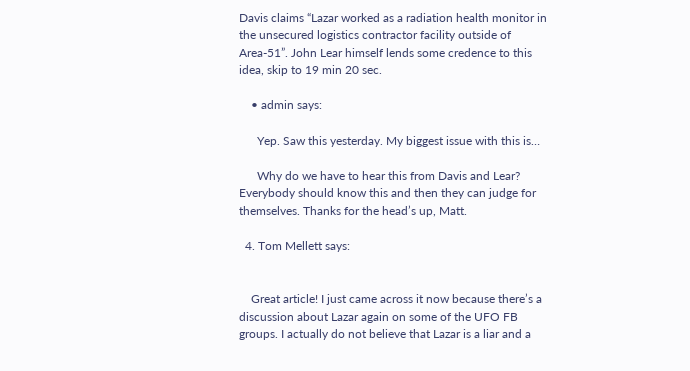Davis claims “Lazar worked as a radiation health monitor in the unsecured logistics contractor facility outside of Area-51”. John Lear himself lends some credence to this idea, skip to 19 min 20 sec.

    • admin says:

      Yep. Saw this yesterday. My biggest issue with this is…

      Why do we have to hear this from Davis and Lear? Everybody should know this and then they can judge for themselves. Thanks for the head’s up, Matt.

  4. Tom Mellett says:


    Great article! I just came across it now because there’s a discussion about Lazar again on some of the UFO FB groups. I actually do not believe that Lazar is a liar and a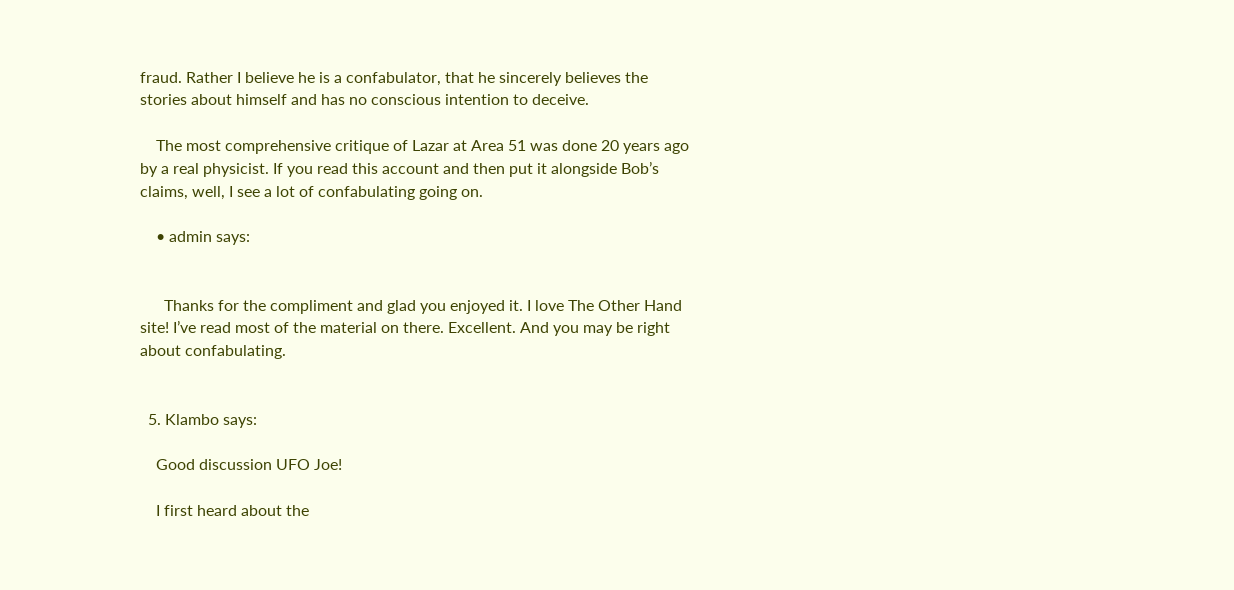fraud. Rather I believe he is a confabulator, that he sincerely believes the stories about himself and has no conscious intention to deceive.

    The most comprehensive critique of Lazar at Area 51 was done 20 years ago by a real physicist. If you read this account and then put it alongside Bob’s claims, well, I see a lot of confabulating going on.

    • admin says:


      Thanks for the compliment and glad you enjoyed it. I love The Other Hand site! I’ve read most of the material on there. Excellent. And you may be right about confabulating.


  5. Klambo says:

    Good discussion UFO Joe!

    I first heard about the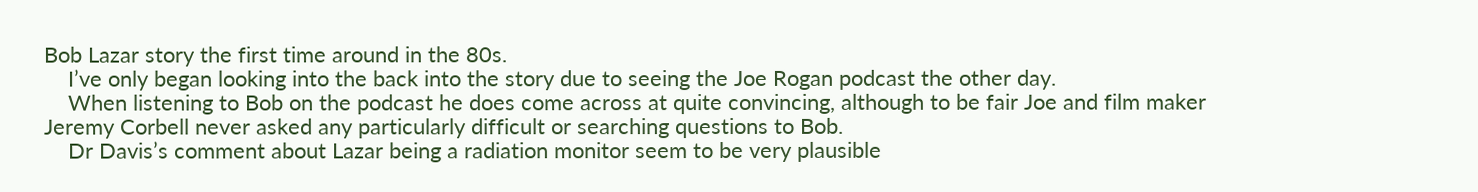Bob Lazar story the first time around in the 80s.
    I’ve only began looking into the back into the story due to seeing the Joe Rogan podcast the other day.
    When listening to Bob on the podcast he does come across at quite convincing, although to be fair Joe and film maker Jeremy Corbell never asked any particularly difficult or searching questions to Bob.
    Dr Davis’s comment about Lazar being a radiation monitor seem to be very plausible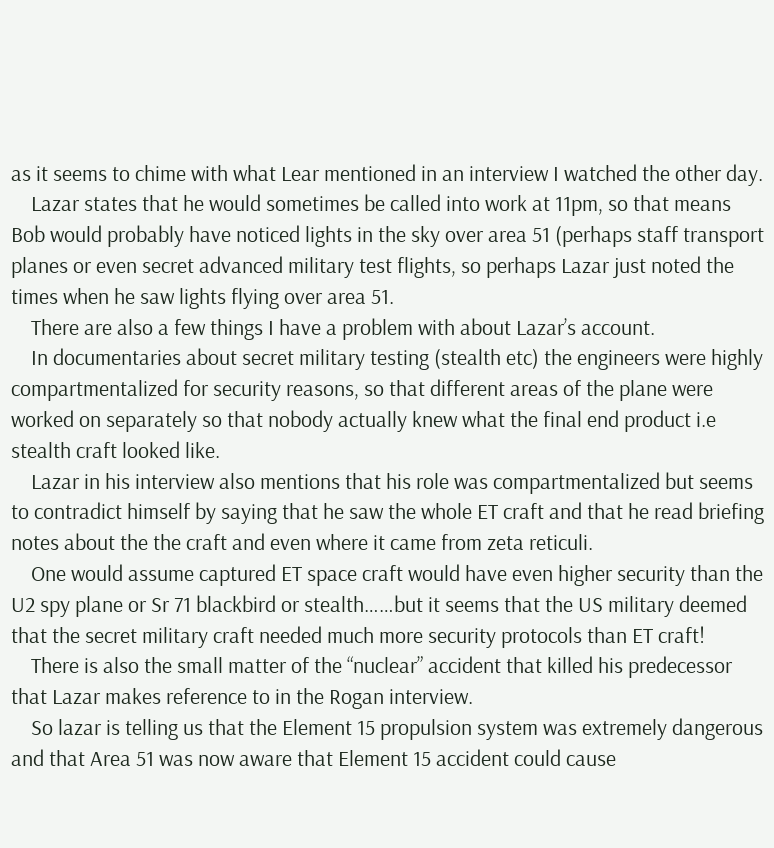as it seems to chime with what Lear mentioned in an interview I watched the other day.
    Lazar states that he would sometimes be called into work at 11pm, so that means Bob would probably have noticed lights in the sky over area 51 (perhaps staff transport planes or even secret advanced military test flights, so perhaps Lazar just noted the times when he saw lights flying over area 51.
    There are also a few things I have a problem with about Lazar’s account.
    In documentaries about secret military testing (stealth etc) the engineers were highly compartmentalized for security reasons, so that different areas of the plane were worked on separately so that nobody actually knew what the final end product i.e stealth craft looked like.
    Lazar in his interview also mentions that his role was compartmentalized but seems to contradict himself by saying that he saw the whole ET craft and that he read briefing notes about the the craft and even where it came from zeta reticuli.
    One would assume captured ET space craft would have even higher security than the U2 spy plane or Sr 71 blackbird or stealth……but it seems that the US military deemed that the secret military craft needed much more security protocols than ET craft!
    There is also the small matter of the “nuclear” accident that killed his predecessor that Lazar makes reference to in the Rogan interview.
    So lazar is telling us that the Element 15 propulsion system was extremely dangerous and that Area 51 was now aware that Element 15 accident could cause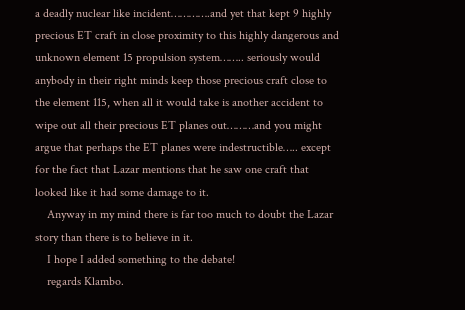a deadly nuclear like incident………….and yet that kept 9 highly precious ET craft in close proximity to this highly dangerous and unknown element 15 propulsion system…….. seriously would anybody in their right minds keep those precious craft close to the element 115, when all it would take is another accident to wipe out all their precious ET planes out………and you might argue that perhaps the ET planes were indestructible….. except for the fact that Lazar mentions that he saw one craft that looked like it had some damage to it.
    Anyway in my mind there is far too much to doubt the Lazar story than there is to believe in it.
    I hope I added something to the debate!
    regards Klambo.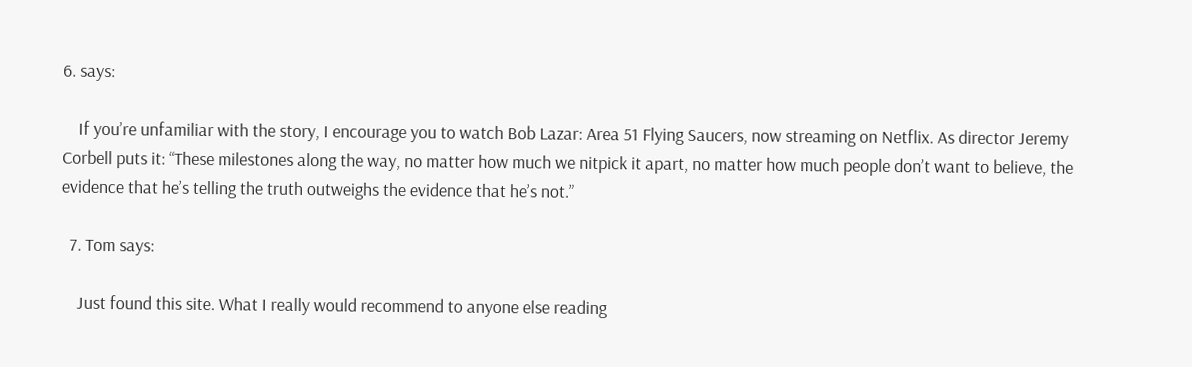6. says:

    If you’re unfamiliar with the story, I encourage you to watch Bob Lazar: Area 51 Flying Saucers, now streaming on Netflix. As director Jeremy Corbell puts it: “These milestones along the way, no matter how much we nitpick it apart, no matter how much people don’t want to believe, the evidence that he’s telling the truth outweighs the evidence that he’s not.”

  7. Tom says:

    Just found this site. What I really would recommend to anyone else reading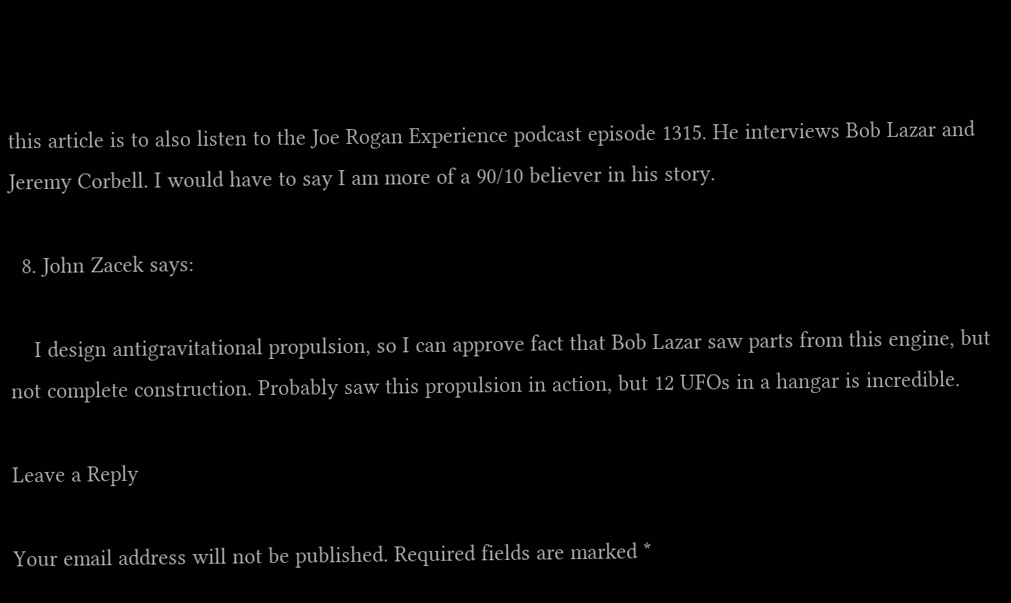this article is to also listen to the Joe Rogan Experience podcast episode 1315. He interviews Bob Lazar and Jeremy Corbell. I would have to say I am more of a 90/10 believer in his story.

  8. John Zacek says:

    I design antigravitational propulsion, so I can approve fact that Bob Lazar saw parts from this engine, but not complete construction. Probably saw this propulsion in action, but 12 UFOs in a hangar is incredible.

Leave a Reply

Your email address will not be published. Required fields are marked *